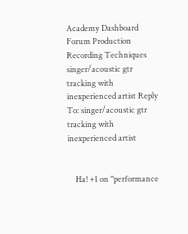Academy Dashboard Forum Production Recording Techniques singer/acoustic gtr tracking with inexperienced artist Reply To: singer/acoustic gtr tracking with inexperienced artist


    Ha! +1 on "performance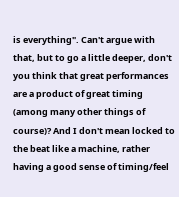is everything". Can't argue with that, but to go a little deeper, don't you think that great performances are a product of great timing (among many other things of course)? And I don't mean locked to the beat like a machine, rather having a good sense of timing/feel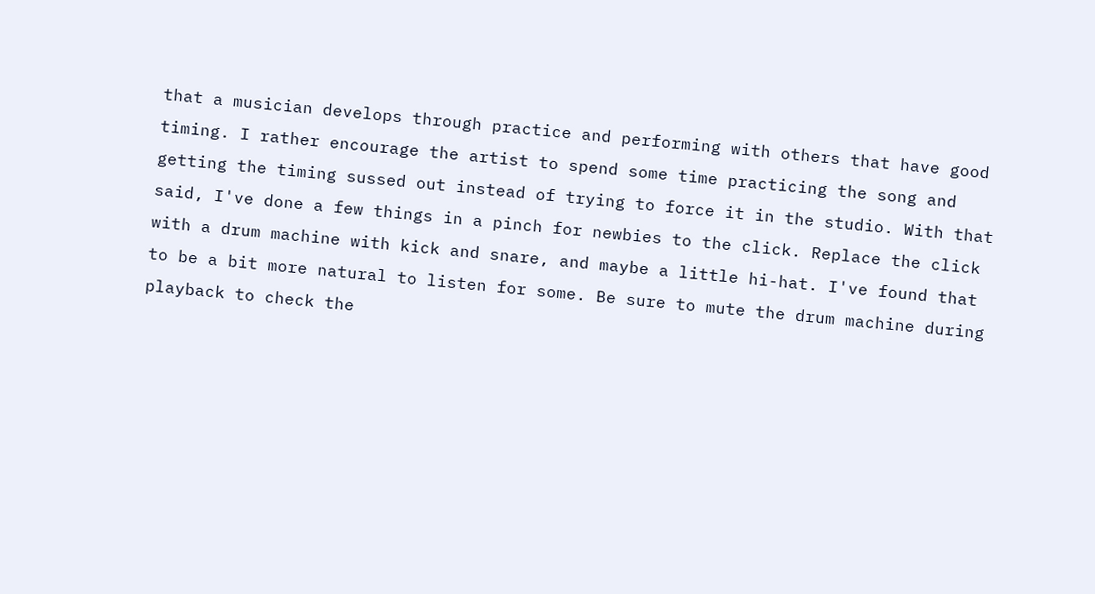that a musician develops through practice and performing with others that have good timing. I rather encourage the artist to spend some time practicing the song and getting the timing sussed out instead of trying to force it in the studio. With that said, I've done a few things in a pinch for newbies to the click. Replace the click with a drum machine with kick and snare, and maybe a little hi-hat. I've found that to be a bit more natural to listen for some. Be sure to mute the drum machine during playback to check the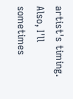artist's timing. Also, I'll sometimes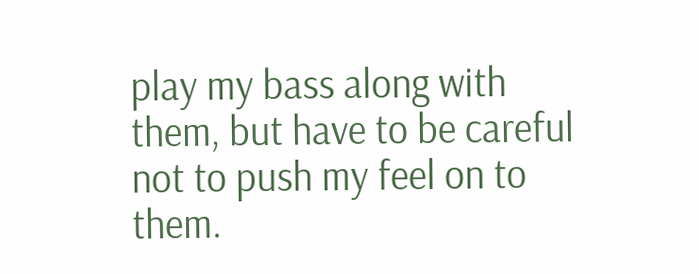play my bass along with them, but have to be careful not to push my feel on to them.